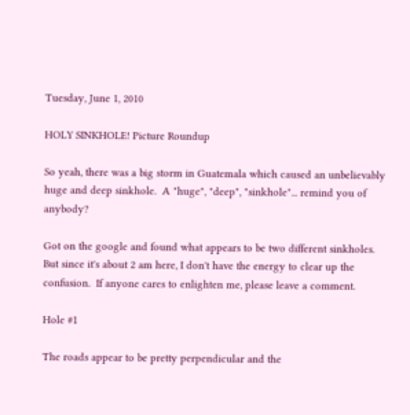Tuesday, June 1, 2010

HOLY SINKHOLE! Picture Roundup

So yeah, there was a big storm in Guatemala which caused an unbelievably huge and deep sinkhole.  A "huge", "deep", "sinkhole"... remind you of anybody?

Got on the google and found what appears to be two different sinkholes.  But since it's about 2 am here, I don't have the energy to clear up the confusion.  If anyone cares to enlighten me, please leave a comment.

Hole #1

The roads appear to be pretty perpendicular and the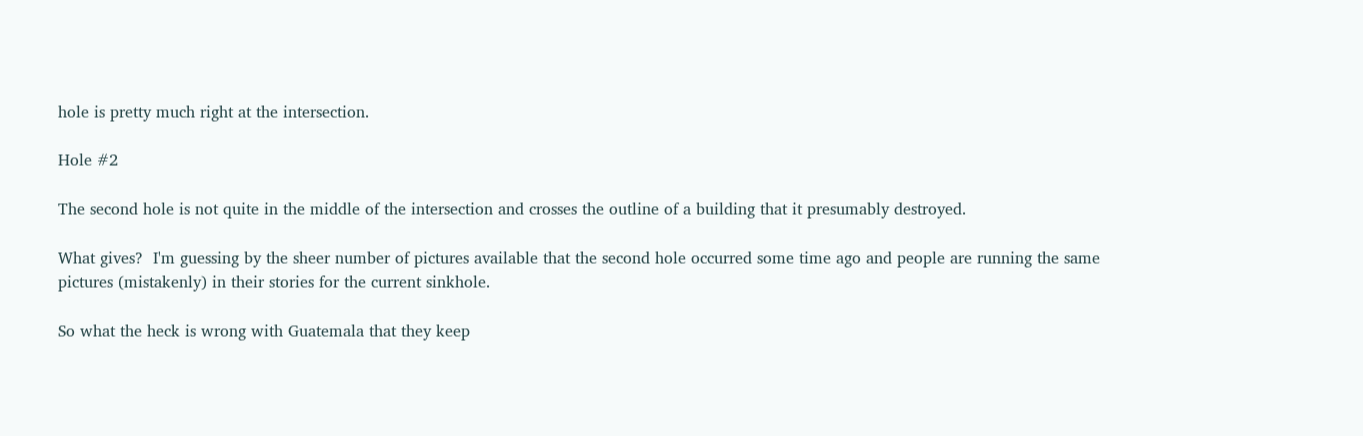hole is pretty much right at the intersection.

Hole #2

The second hole is not quite in the middle of the intersection and crosses the outline of a building that it presumably destroyed.

What gives?  I'm guessing by the sheer number of pictures available that the second hole occurred some time ago and people are running the same pictures (mistakenly) in their stories for the current sinkhole.

So what the heck is wrong with Guatemala that they keep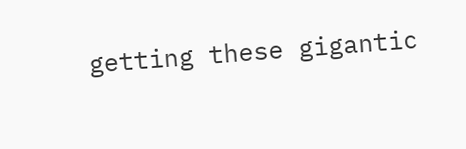getting these gigantic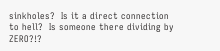sinkholes?  Is it a direct connection to hell?  Is someone there dividing by ZERO?!?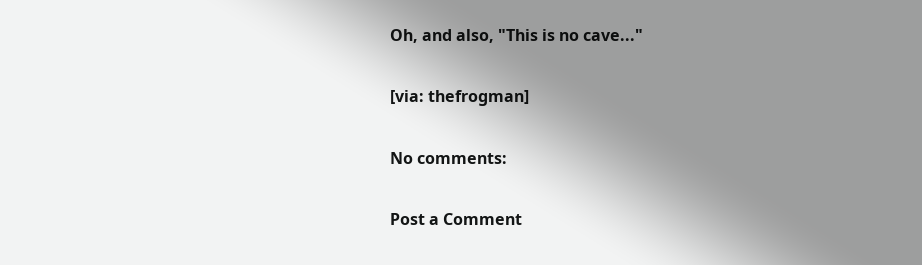Oh, and also, "This is no cave..."

[via: thefrogman]

No comments:

Post a Comment